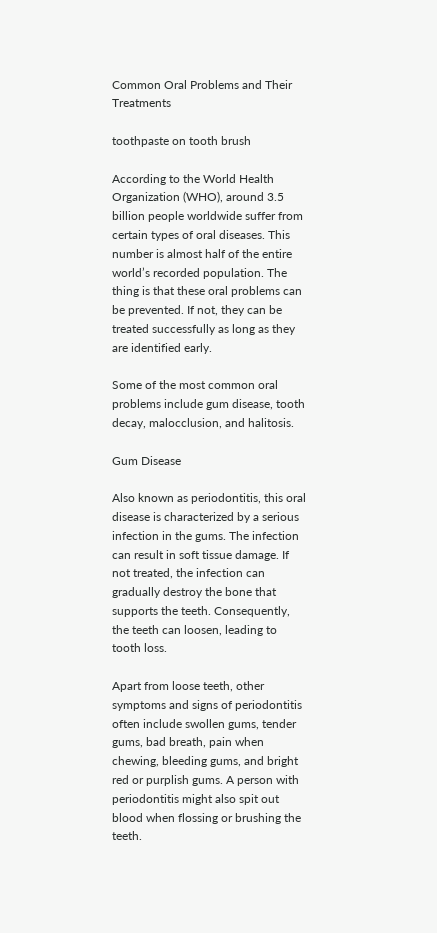Common Oral Problems and Their Treatments

toothpaste on tooth brush

According to the World Health Organization (WHO), around 3.5 billion people worldwide suffer from certain types of oral diseases. This number is almost half of the entire world’s recorded population. The thing is that these oral problems can be prevented. If not, they can be treated successfully as long as they are identified early.

Some of the most common oral problems include gum disease, tooth decay, malocclusion, and halitosis.

Gum Disease

Also known as periodontitis, this oral disease is characterized by a serious infection in the gums. The infection can result in soft tissue damage. If not treated, the infection can gradually destroy the bone that supports the teeth. Consequently, the teeth can loosen, leading to tooth loss.

Apart from loose teeth, other symptoms and signs of periodontitis often include swollen gums, tender gums, bad breath, pain when chewing, bleeding gums, and bright red or purplish gums. A person with periodontitis might also spit out blood when flossing or brushing the teeth.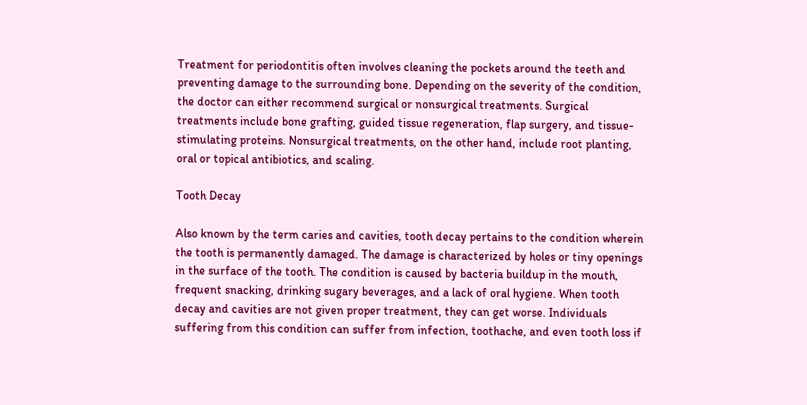Treatment for periodontitis often involves cleaning the pockets around the teeth and preventing damage to the surrounding bone. Depending on the severity of the condition, the doctor can either recommend surgical or nonsurgical treatments. Surgical treatments include bone grafting, guided tissue regeneration, flap surgery, and tissue-stimulating proteins. Nonsurgical treatments, on the other hand, include root planting, oral or topical antibiotics, and scaling.

Tooth Decay

Also known by the term caries and cavities, tooth decay pertains to the condition wherein the tooth is permanently damaged. The damage is characterized by holes or tiny openings in the surface of the tooth. The condition is caused by bacteria buildup in the mouth, frequent snacking, drinking sugary beverages, and a lack of oral hygiene. When tooth decay and cavities are not given proper treatment, they can get worse. Individuals suffering from this condition can suffer from infection, toothache, and even tooth loss if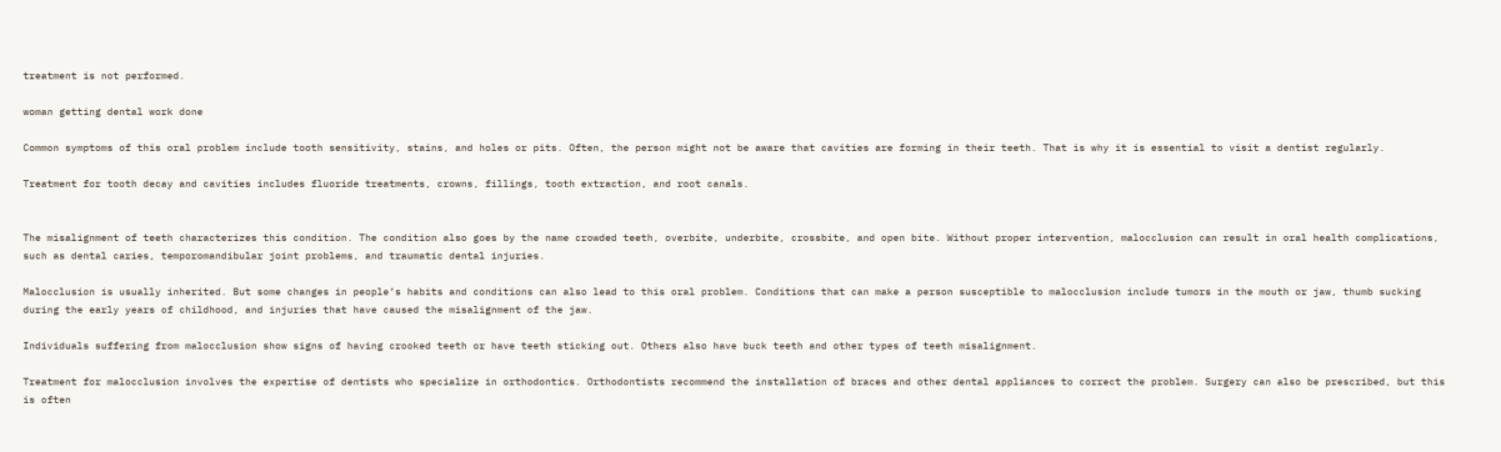treatment is not performed.

woman getting dental work done

Common symptoms of this oral problem include tooth sensitivity, stains, and holes or pits. Often, the person might not be aware that cavities are forming in their teeth. That is why it is essential to visit a dentist regularly.

Treatment for tooth decay and cavities includes fluoride treatments, crowns, fillings, tooth extraction, and root canals.


The misalignment of teeth characterizes this condition. The condition also goes by the name crowded teeth, overbite, underbite, crossbite, and open bite. Without proper intervention, malocclusion can result in oral health complications, such as dental caries, temporomandibular joint problems, and traumatic dental injuries.

Malocclusion is usually inherited. But some changes in people’s habits and conditions can also lead to this oral problem. Conditions that can make a person susceptible to malocclusion include tumors in the mouth or jaw, thumb sucking during the early years of childhood, and injuries that have caused the misalignment of the jaw.

Individuals suffering from malocclusion show signs of having crooked teeth or have teeth sticking out. Others also have buck teeth and other types of teeth misalignment.

Treatment for malocclusion involves the expertise of dentists who specialize in orthodontics. Orthodontists recommend the installation of braces and other dental appliances to correct the problem. Surgery can also be prescribed, but this is often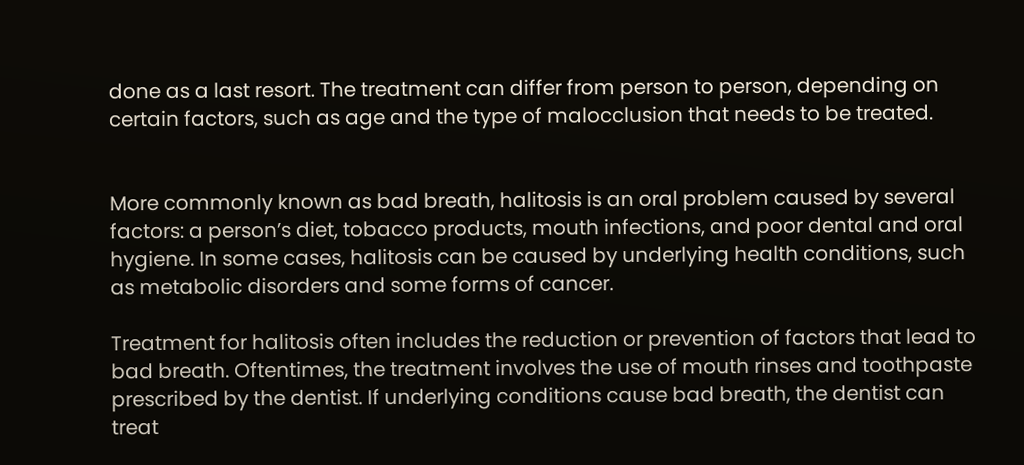done as a last resort. The treatment can differ from person to person, depending on certain factors, such as age and the type of malocclusion that needs to be treated.


More commonly known as bad breath, halitosis is an oral problem caused by several factors: a person’s diet, tobacco products, mouth infections, and poor dental and oral hygiene. In some cases, halitosis can be caused by underlying health conditions, such as metabolic disorders and some forms of cancer.

Treatment for halitosis often includes the reduction or prevention of factors that lead to bad breath. Oftentimes, the treatment involves the use of mouth rinses and toothpaste prescribed by the dentist. If underlying conditions cause bad breath, the dentist can treat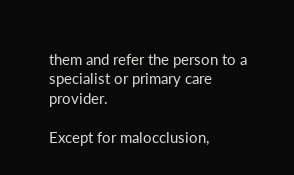them and refer the person to a specialist or primary care provider.

Except for malocclusion,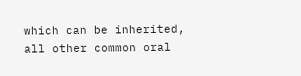which can be inherited, all other common oral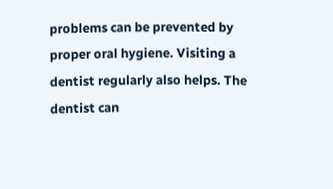problems can be prevented by proper oral hygiene. Visiting a dentist regularly also helps. The dentist can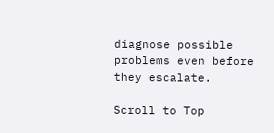diagnose possible problems even before they escalate.

Scroll to Top